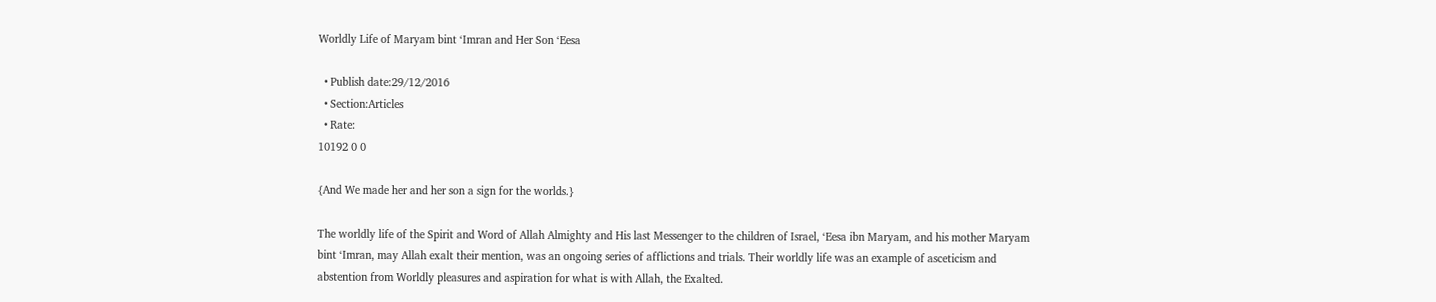Worldly Life of Maryam bint ‘Imran and Her Son ‘Eesa

  • Publish date:29/12/2016
  • Section:Articles
  • Rate:
10192 0 0

{And We made her and her son a sign for the worlds.}

The worldly life of the Spirit and Word of Allah Almighty and His last Messenger to the children of Israel, ‘Eesa ibn Maryam, and his mother Maryam bint ‘Imran, may Allah exalt their mention, was an ongoing series of afflictions and trials. Their worldly life was an example of asceticism and abstention from Worldly pleasures and aspiration for what is with Allah, the Exalted.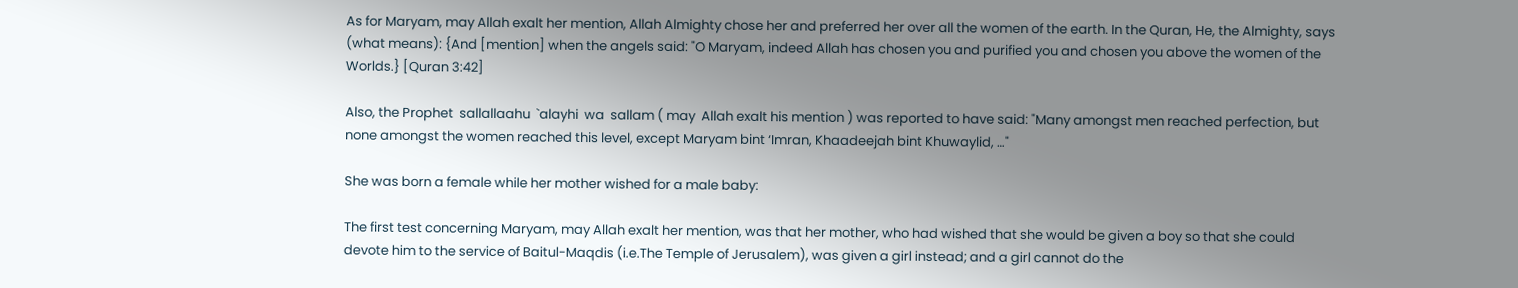As for Maryam, may Allah exalt her mention, Allah Almighty chose her and preferred her over all the women of the earth. In the Quran, He, the Almighty, says (what means): {And [mention] when the angels said: "O Maryam, indeed Allah has chosen you and purified you and chosen you above the women of the Worlds.} [Quran 3:42]

Also, the Prophet  sallallaahu  `alayhi  wa  sallam ( may  Allah exalt his mention ) was reported to have said: "Many amongst men reached perfection, but none amongst the women reached this level, except Maryam bint ‘Imran, Khaadeejah bint Khuwaylid, …"

She was born a female while her mother wished for a male baby:

The first test concerning Maryam, may Allah exalt her mention, was that her mother, who had wished that she would be given a boy so that she could devote him to the service of Baitul-Maqdis (i.e.The Temple of Jerusalem), was given a girl instead; and a girl cannot do the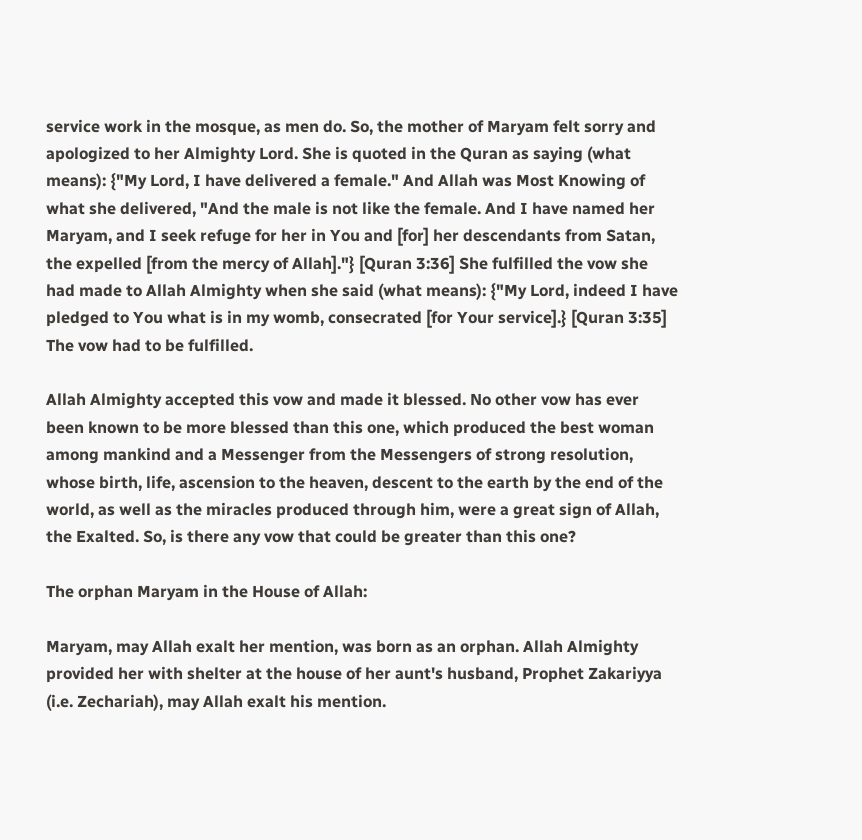service work in the mosque, as men do. So, the mother of Maryam felt sorry and apologized to her Almighty Lord. She is quoted in the Quran as saying (what means): {"My Lord, I have delivered a female." And Allah was Most Knowing of what she delivered, "And the male is not like the female. And I have named her Maryam, and I seek refuge for her in You and [for] her descendants from Satan, the expelled [from the mercy of Allah]."} [Quran 3:36] She fulfilled the vow she had made to Allah Almighty when she said (what means): {"My Lord, indeed I have pledged to You what is in my womb, consecrated [for Your service].} [Quran 3:35] The vow had to be fulfilled.

Allah Almighty accepted this vow and made it blessed. No other vow has ever been known to be more blessed than this one, which produced the best woman among mankind and a Messenger from the Messengers of strong resolution, whose birth, life, ascension to the heaven, descent to the earth by the end of the world, as well as the miracles produced through him, were a great sign of Allah, the Exalted. So, is there any vow that could be greater than this one?

The orphan Maryam in the House of Allah:

Maryam, may Allah exalt her mention, was born as an orphan. Allah Almighty provided her with shelter at the house of her aunt's husband, Prophet Zakariyya (i.e. Zechariah), may Allah exalt his mention.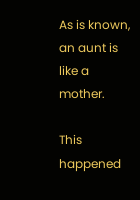As is known, an aunt is like a mother.

This happened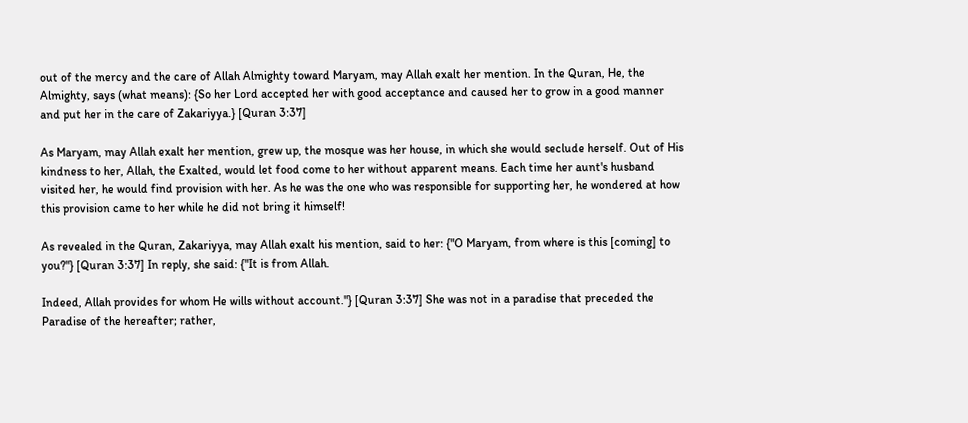out of the mercy and the care of Allah Almighty toward Maryam, may Allah exalt her mention. In the Quran, He, the Almighty, says (what means): {So her Lord accepted her with good acceptance and caused her to grow in a good manner and put her in the care of Zakariyya.} [Quran 3:37]

As Maryam, may Allah exalt her mention, grew up, the mosque was her house, in which she would seclude herself. Out of His kindness to her, Allah, the Exalted, would let food come to her without apparent means. Each time her aunt's husband visited her, he would find provision with her. As he was the one who was responsible for supporting her, he wondered at how this provision came to her while he did not bring it himself!

As revealed in the Quran, Zakariyya, may Allah exalt his mention, said to her: {"O Maryam, from where is this [coming] to you?"} [Quran 3:37] In reply, she said: {"It is from Allah.

Indeed, Allah provides for whom He wills without account."} [Quran 3:37] She was not in a paradise that preceded the Paradise of the hereafter; rather,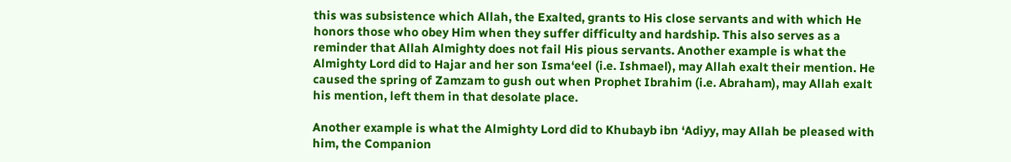this was subsistence which Allah, the Exalted, grants to His close servants and with which He honors those who obey Him when they suffer difficulty and hardship. This also serves as a reminder that Allah Almighty does not fail His pious servants. Another example is what the Almighty Lord did to Hajar and her son Isma‘eel (i.e. Ishmael), may Allah exalt their mention. He caused the spring of Zamzam to gush out when Prophet Ibrahim (i.e. Abraham), may Allah exalt his mention, left them in that desolate place.

Another example is what the Almighty Lord did to Khubayb ibn ‘Adiyy, may Allah be pleased with him, the Companion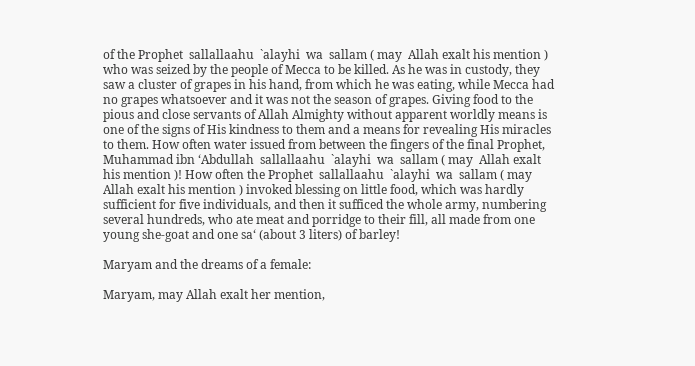of the Prophet  sallallaahu  `alayhi  wa  sallam ( may  Allah exalt his mention ) who was seized by the people of Mecca to be killed. As he was in custody, they saw a cluster of grapes in his hand, from which he was eating, while Mecca had no grapes whatsoever and it was not the season of grapes. Giving food to the pious and close servants of Allah Almighty without apparent worldly means is one of the signs of His kindness to them and a means for revealing His miracles to them. How often water issued from between the fingers of the final Prophet, Muhammad ibn ‘Abdullah  sallallaahu  `alayhi  wa  sallam ( may  Allah exalt his mention )! How often the Prophet  sallallaahu  `alayhi  wa  sallam ( may  Allah exalt his mention ) invoked blessing on little food, which was hardly sufficient for five individuals, and then it sufficed the whole army, numbering several hundreds, who ate meat and porridge to their fill, all made from one young she-goat and one sa‘ (about 3 liters) of barley!

Maryam and the dreams of a female:

Maryam, may Allah exalt her mention,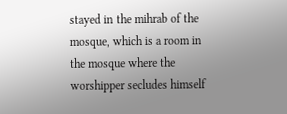stayed in the mihrab of the mosque, which is a room in the mosque where the worshipper secludes himself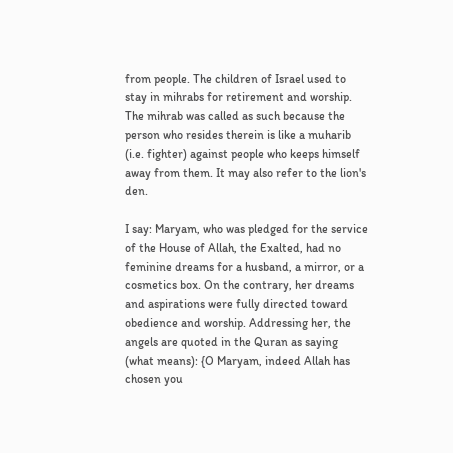from people. The children of Israel used to stay in mihrabs for retirement and worship. The mihrab was called as such because the person who resides therein is like a muharib (i.e. fighter) against people who keeps himself away from them. It may also refer to the lion's den.

I say: Maryam, who was pledged for the service of the House of Allah, the Exalted, had no feminine dreams for a husband, a mirror, or a cosmetics box. On the contrary, her dreams and aspirations were fully directed toward obedience and worship. Addressing her, the angels are quoted in the Quran as saying (what means): {O Maryam, indeed Allah has chosen you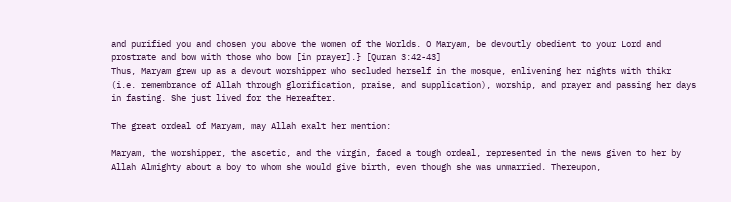and purified you and chosen you above the women of the Worlds. O Maryam, be devoutly obedient to your Lord and prostrate and bow with those who bow [in prayer].} [Quran 3:42-43]
Thus, Maryam grew up as a devout worshipper who secluded herself in the mosque, enlivening her nights with thikr (i.e. remembrance of Allah through glorification, praise, and supplication), worship, and prayer and passing her days in fasting. She just lived for the Hereafter.

The great ordeal of Maryam, may Allah exalt her mention:

Maryam, the worshipper, the ascetic, and the virgin, faced a tough ordeal, represented in the news given to her by Allah Almighty about a boy to whom she would give birth, even though she was unmarried. Thereupon,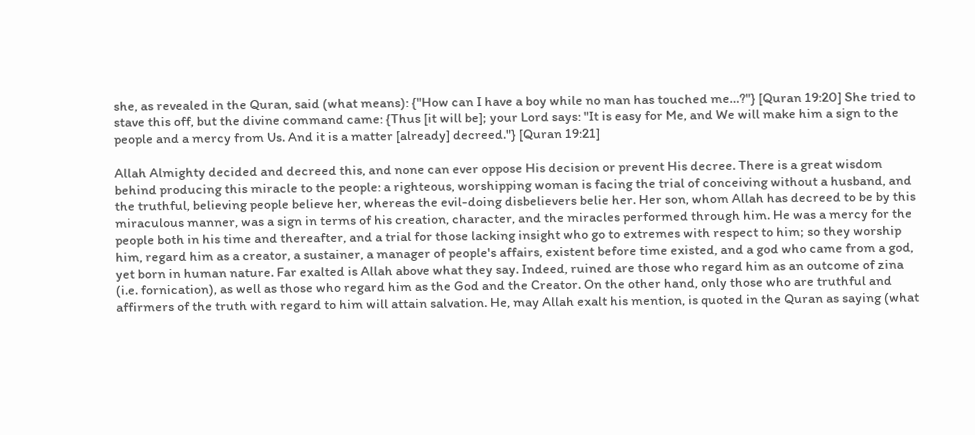she, as revealed in the Quran, said (what means): {"How can I have a boy while no man has touched me…?"} [Quran 19:20] She tried to stave this off, but the divine command came: {Thus [it will be]; your Lord says: "It is easy for Me, and We will make him a sign to the people and a mercy from Us. And it is a matter [already] decreed."} [Quran 19:21]

Allah Almighty decided and decreed this, and none can ever oppose His decision or prevent His decree. There is a great wisdom behind producing this miracle to the people: a righteous, worshipping woman is facing the trial of conceiving without a husband, and the truthful, believing people believe her, whereas the evil-doing disbelievers belie her. Her son, whom Allah has decreed to be by this miraculous manner, was a sign in terms of his creation, character, and the miracles performed through him. He was a mercy for the people both in his time and thereafter, and a trial for those lacking insight who go to extremes with respect to him; so they worship him, regard him as a creator, a sustainer, a manager of people's affairs, existent before time existed, and a god who came from a god, yet born in human nature. Far exalted is Allah above what they say. Indeed, ruined are those who regard him as an outcome of zina (i.e. fornication), as well as those who regard him as the God and the Creator. On the other hand, only those who are truthful and affirmers of the truth with regard to him will attain salvation. He, may Allah exalt his mention, is quoted in the Quran as saying (what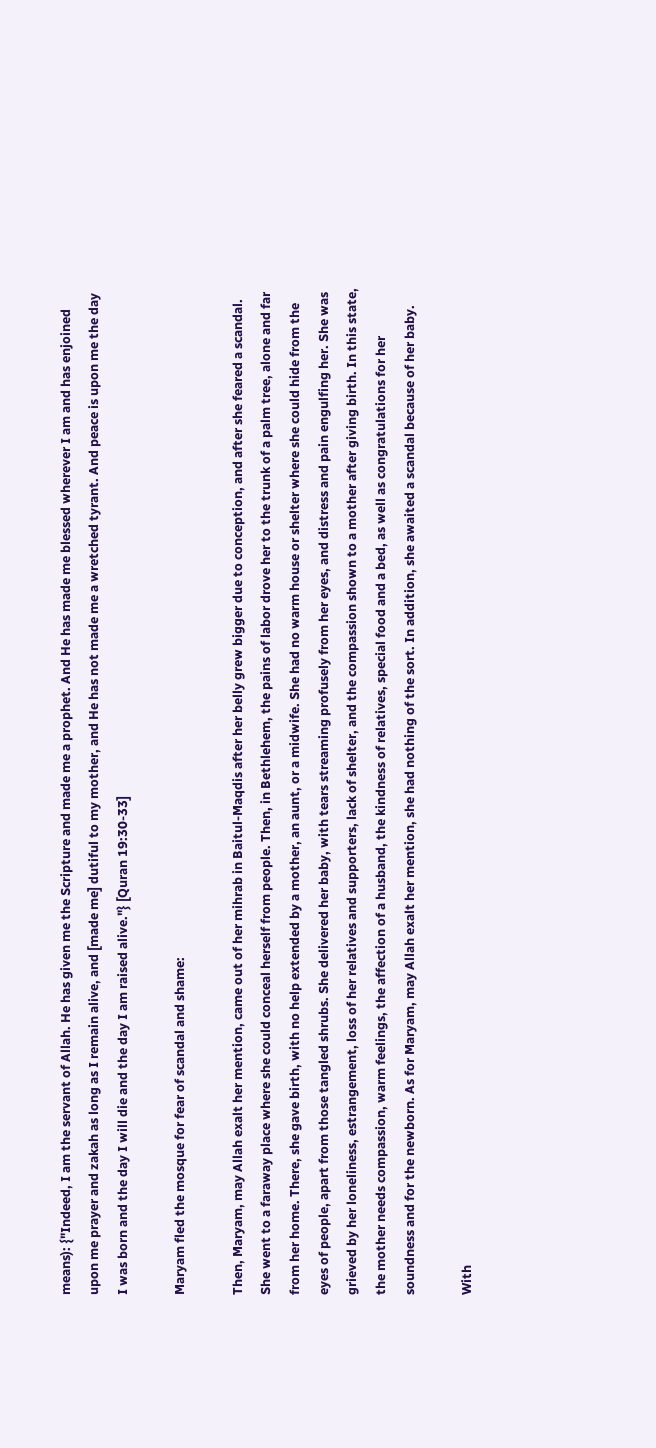means): {"Indeed, I am the servant of Allah. He has given me the Scripture and made me a prophet. And He has made me blessed wherever I am and has enjoined upon me prayer and zakah as long as I remain alive, and [made me] dutiful to my mother, and He has not made me a wretched tyrant. And peace is upon me the day I was born and the day I will die and the day I am raised alive."} [Quran 19:30-33]

Maryam fled the mosque for fear of scandal and shame:

Then, Maryam, may Allah exalt her mention, came out of her mihrab in Baitul-Maqdis after her belly grew bigger due to conception, and after she feared a scandal. She went to a faraway place where she could conceal herself from people. Then, in Bethlehem, the pains of labor drove her to the trunk of a palm tree, alone and far from her home. There, she gave birth, with no help extended by a mother, an aunt, or a midwife. She had no warm house or shelter where she could hide from the eyes of people, apart from those tangled shrubs. She delivered her baby, with tears streaming profusely from her eyes, and distress and pain engulfing her. She was grieved by her loneliness, estrangement, loss of her relatives and supporters, lack of shelter, and the compassion shown to a mother after giving birth. In this state, the mother needs compassion, warm feelings, the affection of a husband, the kindness of relatives, special food and a bed, as well as congratulations for her soundness and for the newborn. As for Maryam, may Allah exalt her mention, she had nothing of the sort. In addition, she awaited a scandal because of her baby.

With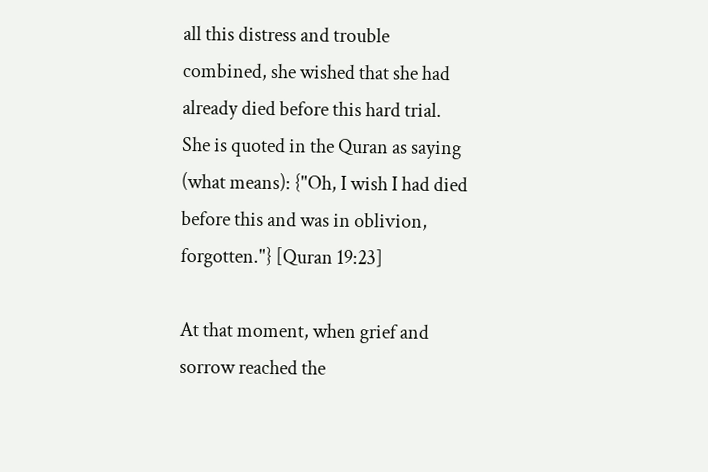all this distress and trouble combined, she wished that she had already died before this hard trial. She is quoted in the Quran as saying (what means): {"Oh, I wish I had died before this and was in oblivion, forgotten."} [Quran 19:23]

At that moment, when grief and sorrow reached the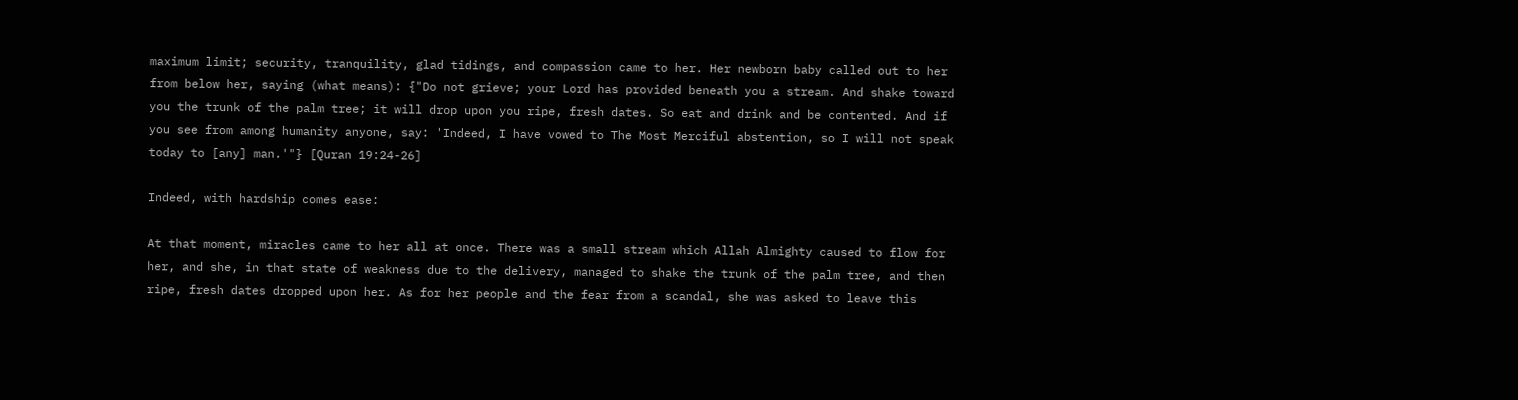maximum limit; security, tranquility, glad tidings, and compassion came to her. Her newborn baby called out to her from below her, saying (what means): {"Do not grieve; your Lord has provided beneath you a stream. And shake toward you the trunk of the palm tree; it will drop upon you ripe, fresh dates. So eat and drink and be contented. And if you see from among humanity anyone, say: 'Indeed, I have vowed to The Most Merciful abstention, so I will not speak today to [any] man.'"} [Quran 19:24-26]

Indeed, with hardship comes ease:

At that moment, miracles came to her all at once. There was a small stream which Allah Almighty caused to flow for her, and she, in that state of weakness due to the delivery, managed to shake the trunk of the palm tree, and then ripe, fresh dates dropped upon her. As for her people and the fear from a scandal, she was asked to leave this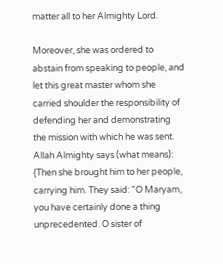matter all to her Almighty Lord.

Moreover, she was ordered to abstain from speaking to people, and let this great master whom she carried shoulder the responsibility of defending her and demonstrating the mission with which he was sent. Allah Almighty says (what means): {Then she brought him to her people, carrying him. They said: "O Maryam, you have certainly done a thing unprecedented. O sister of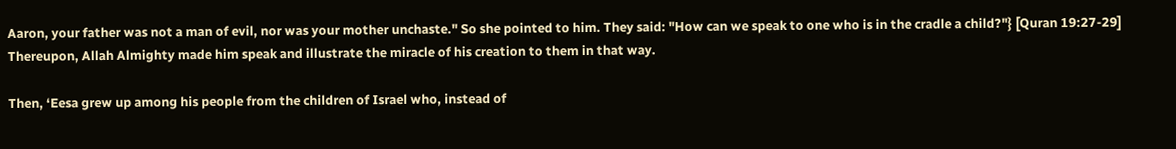Aaron, your father was not a man of evil, nor was your mother unchaste." So she pointed to him. They said: "How can we speak to one who is in the cradle a child?"} [Quran 19:27-29] Thereupon, Allah Almighty made him speak and illustrate the miracle of his creation to them in that way.

Then, ‘Eesa grew up among his people from the children of Israel who, instead of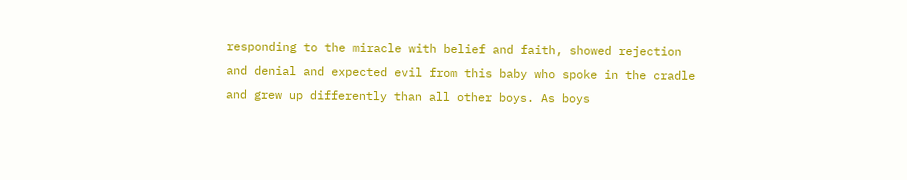responding to the miracle with belief and faith, showed rejection and denial and expected evil from this baby who spoke in the cradle and grew up differently than all other boys. As boys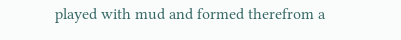played with mud and formed therefrom a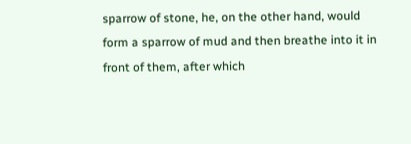sparrow of stone, he, on the other hand, would form a sparrow of mud and then breathe into it in front of them, after which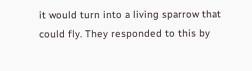it would turn into a living sparrow that could fly. They responded to this by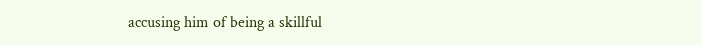accusing him of being a skillful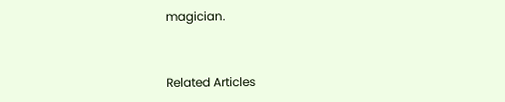magician.


Related Articles